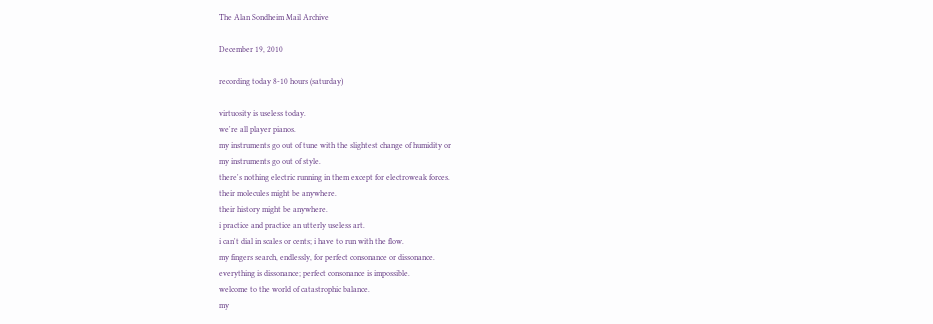The Alan Sondheim Mail Archive

December 19, 2010

recording today 8-10 hours (saturday)

virtuosity is useless today.
we're all player pianos.
my instruments go out of tune with the slightest change of humidity or
my instruments go out of style.
there's nothing electric running in them except for electroweak forces.
their molecules might be anywhere.
their history might be anywhere.
i practice and practice an utterly useless art.
i can't dial in scales or cents; i have to run with the flow.
my fingers search, endlessly, for perfect consonance or dissonance.
everything is dissonance; perfect consonance is impossible.
welcome to the world of catastrophic balance.
my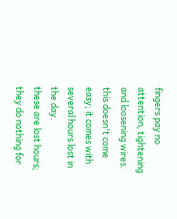fingers pay no attention, tightening and loosening wires.
this doesn't come easy; it comes with several hours lost in the day.
these are lost hours; they do nothing for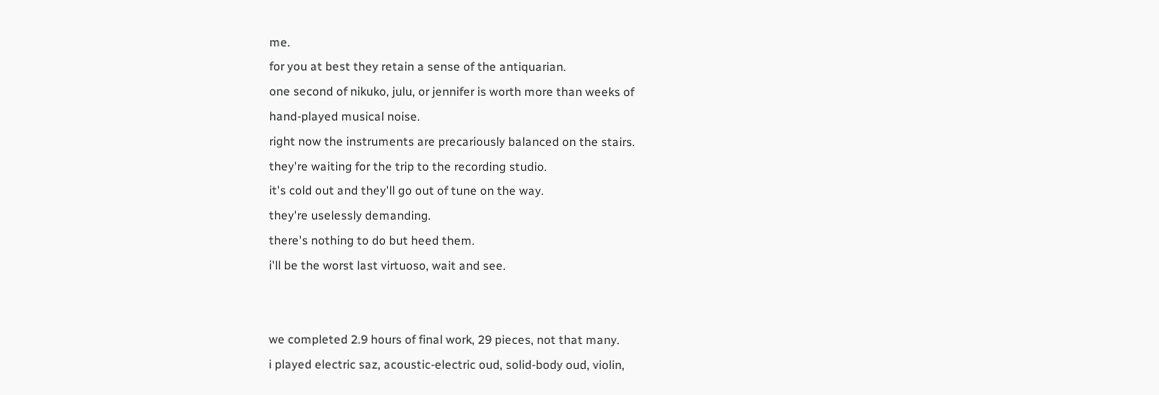me.
for you at best they retain a sense of the antiquarian.
one second of nikuko, julu, or jennifer is worth more than weeks of
hand-played musical noise.
right now the instruments are precariously balanced on the stairs.
they're waiting for the trip to the recording studio.
it's cold out and they'll go out of tune on the way.
they're uselessly demanding.
there's nothing to do but heed them.
i'll be the worst last virtuoso, wait and see.


we completed 2.9 hours of final work, 29 pieces, not that many.
i played electric saz, acoustic-electric oud, solid-body oud, violin,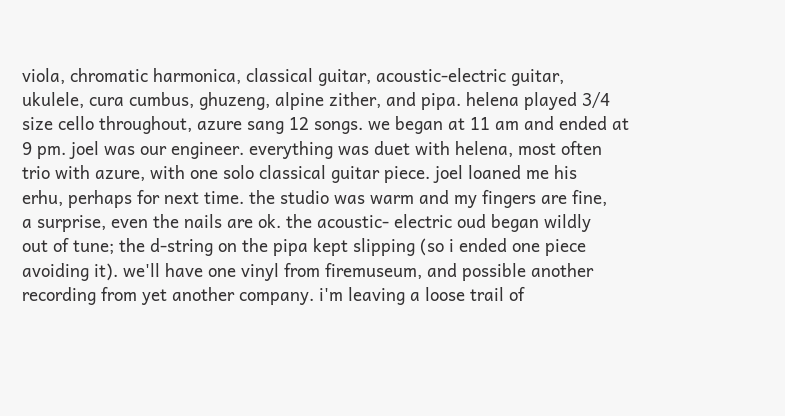viola, chromatic harmonica, classical guitar, acoustic-electric guitar,
ukulele, cura cumbus, ghuzeng, alpine zither, and pipa. helena played 3/4
size cello throughout, azure sang 12 songs. we began at 11 am and ended at
9 pm. joel was our engineer. everything was duet with helena, most often
trio with azure, with one solo classical guitar piece. joel loaned me his
erhu, perhaps for next time. the studio was warm and my fingers are fine,
a surprise, even the nails are ok. the acoustic- electric oud began wildly
out of tune; the d-string on the pipa kept slipping (so i ended one piece
avoiding it). we'll have one vinyl from firemuseum, and possible another
recording from yet another company. i'm leaving a loose trail of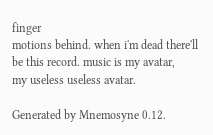finger
motions behind. when i'm dead there'll be this record. music is my avatar,
my useless useless avatar.

Generated by Mnemosyne 0.12.